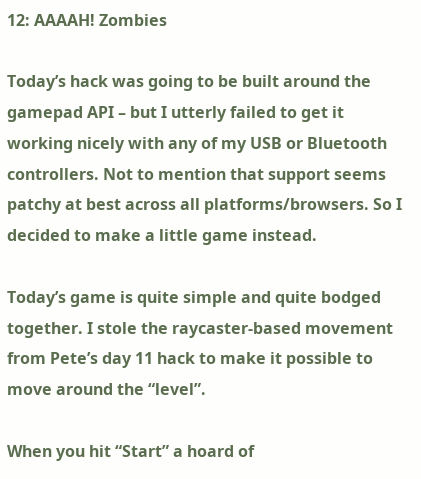12: AAAAH! Zombies

Today’s hack was going to be built around the gamepad API – but I utterly failed to get it working nicely with any of my USB or Bluetooth controllers. Not to mention that support seems patchy at best across all platforms/browsers. So I decided to make a little game instead.

Today’s game is quite simple and quite bodged together. I stole the raycaster-based movement from Pete’s day 11 hack to make it possible to move around the “level”.

When you hit “Start” a hoard of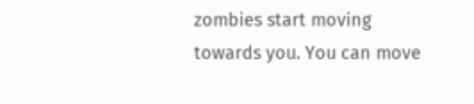zombies start moving towards you. You can move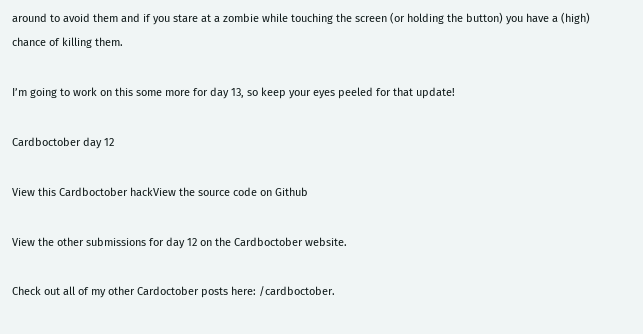around to avoid them and if you stare at a zombie while touching the screen (or holding the button) you have a (high) chance of killing them.

I’m going to work on this some more for day 13, so keep your eyes peeled for that update!

Cardboctober day 12

View this Cardboctober hackView the source code on Github

View the other submissions for day 12 on the Cardboctober website.

Check out all of my other Cardoctober posts here: /cardboctober.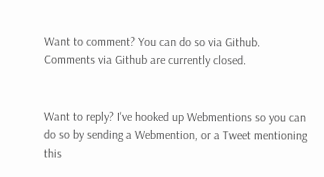Want to comment? You can do so via Github.
Comments via Github are currently closed.


Want to reply? I've hooked up Webmentions so you can do so by sending a Webmention, or a Tweet mentioning this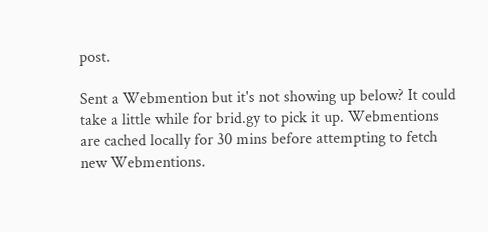post.

Sent a Webmention but it's not showing up below? It could take a little while for brid.gy to pick it up. Webmentions are cached locally for 30 mins before attempting to fetch new Webmentions.